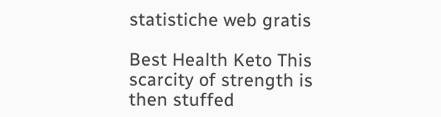statistiche web gratis

Best Health Keto This scarcity of strength is then stuffed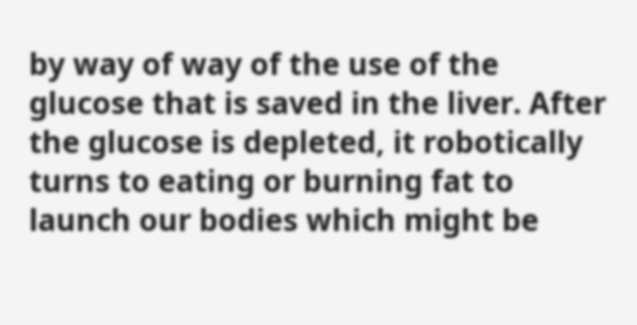by way of way of the use of the glucose that is saved in the liver. After the glucose is depleted, it robotically turns to eating or burning fat to launch our bodies which might be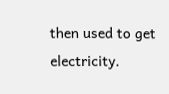then used to get electricity.